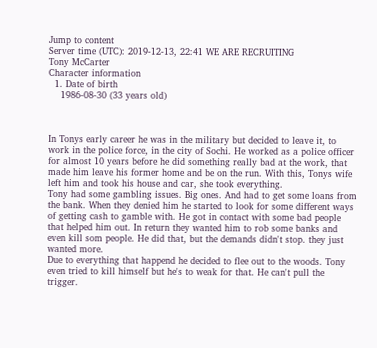Jump to content
Server time (UTC): 2019-12-13, 22:41 WE ARE RECRUITING
Tony McCarter
Character information
  1. Date of birth
    1986-08-30 (33 years old)



In Tonys early career he was in the military but decided to leave it, to work in the police force, in the city of Sochi. He worked as a police officer for almost 10 years before he did something really bad at the work, that made him leave his former home and be on the run. With this, Tonys wife left him and took his house and car, she took everything.
Tony had some gambling issues. Big ones. And had to get some loans from the bank. When they denied him he started to look for some different ways of getting cash to gamble with. He got in contact with some bad people that helped him out. In return they wanted him to rob some banks and even kill som people. He did that, but the demands didn't stop. they just wanted more.
Due to everything that happend he decided to flee out to the woods. Tony even tried to kill himself but he's to weak for that. He can't pull the trigger.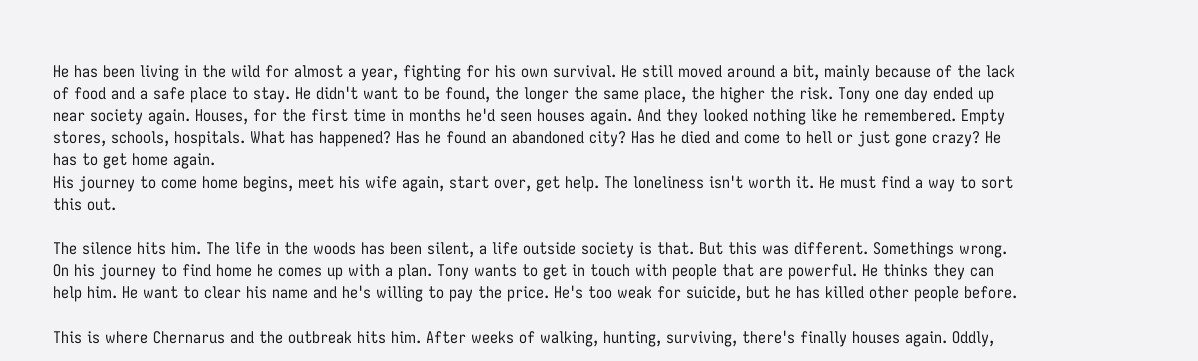He has been living in the wild for almost a year, fighting for his own survival. He still moved around a bit, mainly because of the lack of food and a safe place to stay. He didn't want to be found, the longer the same place, the higher the risk. Tony one day ended up near society again. Houses, for the first time in months he'd seen houses again. And they looked nothing like he remembered. Empty stores, schools, hospitals. What has happened? Has he found an abandoned city? Has he died and come to hell or just gone crazy? He has to get home again.
His journey to come home begins, meet his wife again, start over, get help. The loneliness isn't worth it. He must find a way to sort this out.

The silence hits him. The life in the woods has been silent, a life outside society is that. But this was different. Somethings wrong.
On his journey to find home he comes up with a plan. Tony wants to get in touch with people that are powerful. He thinks they can help him. He want to clear his name and he's willing to pay the price. He's too weak for suicide, but he has killed other people before.

This is where Chernarus and the outbreak hits him. After weeks of walking, hunting, surviving, there's finally houses again. Oddly,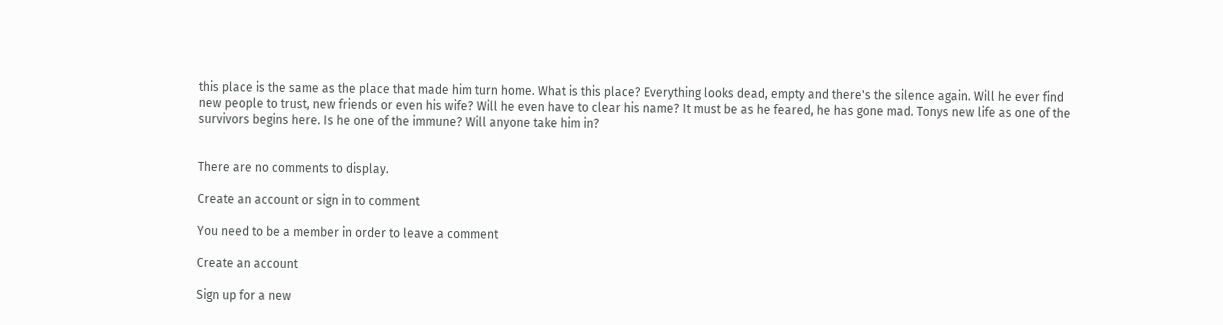this place is the same as the place that made him turn home. What is this place? Everything looks dead, empty and there's the silence again. Will he ever find new people to trust, new friends or even his wife? Will he even have to clear his name? It must be as he feared, he has gone mad. Tonys new life as one of the survivors begins here. Is he one of the immune? Will anyone take him in?


There are no comments to display.

Create an account or sign in to comment

You need to be a member in order to leave a comment

Create an account

Sign up for a new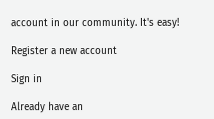account in our community. It's easy!

Register a new account

Sign in

Already have an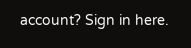account? Sign in here.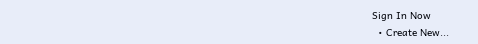Sign In Now
  • Create New...